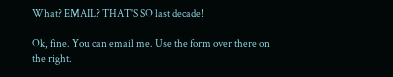What? EMAIL? THAT'S SO last decade!

Ok, fine. You can email me. Use the form over there on the right.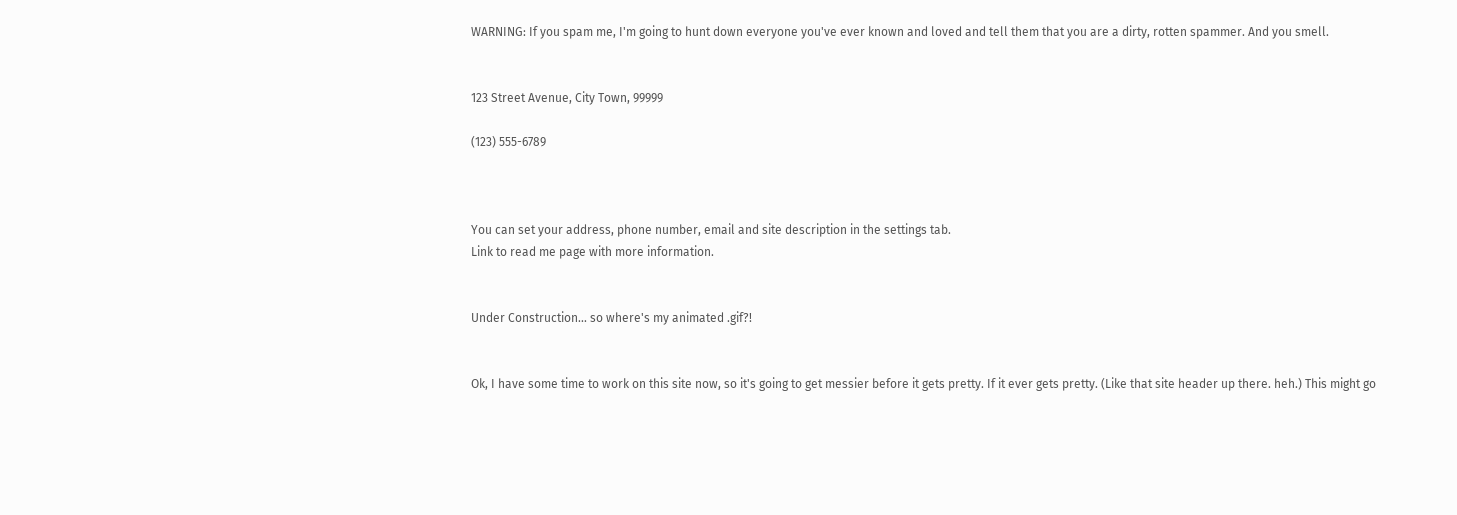WARNING: If you spam me, I'm going to hunt down everyone you've ever known and loved and tell them that you are a dirty, rotten spammer. And you smell.


123 Street Avenue, City Town, 99999

(123) 555-6789



You can set your address, phone number, email and site description in the settings tab.
Link to read me page with more information.


Under Construction... so where's my animated .gif?!


Ok, I have some time to work on this site now, so it's going to get messier before it gets pretty. If it ever gets pretty. (Like that site header up there. heh.) This might go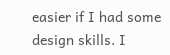easier if I had some design skills. I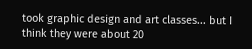took graphic design and art classes... but I think they were about 20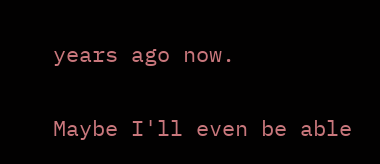years ago now.

Maybe I'll even be able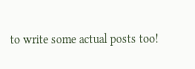to write some actual posts too!